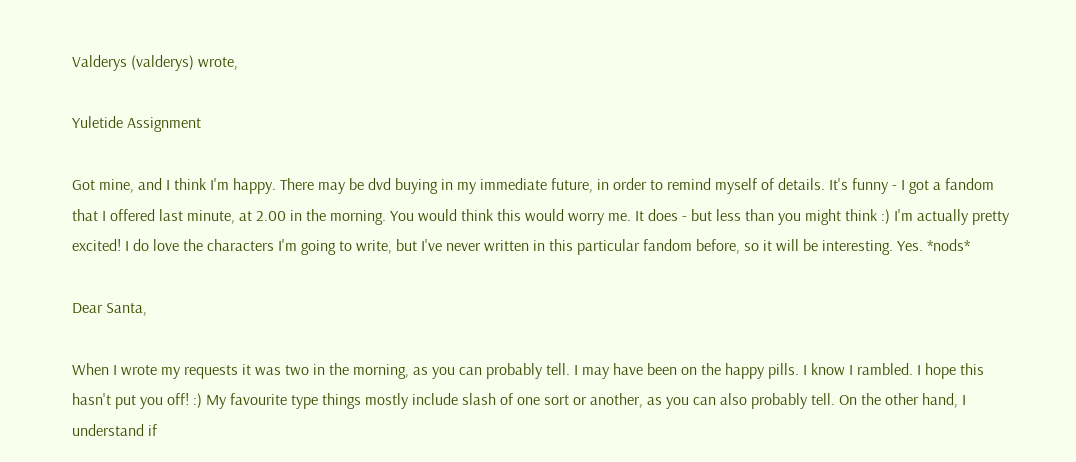Valderys (valderys) wrote,

Yuletide Assignment

Got mine, and I think I'm happy. There may be dvd buying in my immediate future, in order to remind myself of details. It's funny - I got a fandom that I offered last minute, at 2.00 in the morning. You would think this would worry me. It does - but less than you might think :) I'm actually pretty excited! I do love the characters I'm going to write, but I've never written in this particular fandom before, so it will be interesting. Yes. *nods*

Dear Santa,

When I wrote my requests it was two in the morning, as you can probably tell. I may have been on the happy pills. I know I rambled. I hope this hasn't put you off! :) My favourite type things mostly include slash of one sort or another, as you can also probably tell. On the other hand, I understand if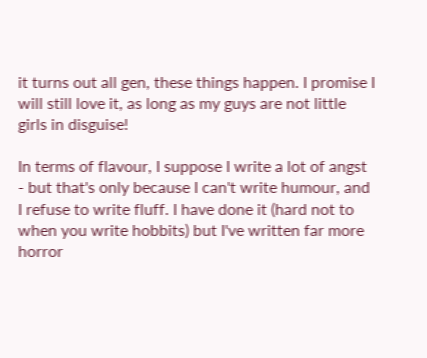it turns out all gen, these things happen. I promise I will still love it, as long as my guys are not little girls in disguise!

In terms of flavour, I suppose I write a lot of angst - but that's only because I can't write humour, and I refuse to write fluff. I have done it (hard not to when you write hobbits) but I've written far more horror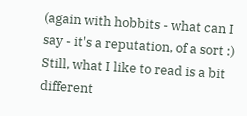(again with hobbits - what can I say - it's a reputation, of a sort :) Still, what I like to read is a bit different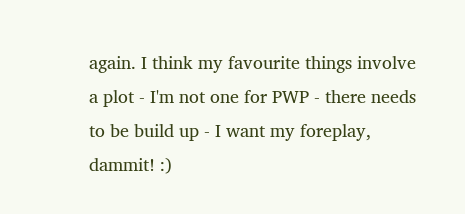again. I think my favourite things involve a plot - I'm not one for PWP - there needs to be build up - I want my foreplay, dammit! :)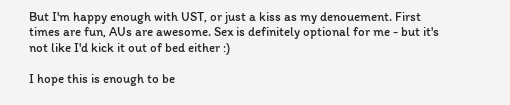But I'm happy enough with UST, or just a kiss as my denouement. First times are fun, AUs are awesome. Sex is definitely optional for me - but it's not like I'd kick it out of bed either :)

I hope this is enough to be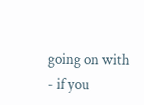going on with - if you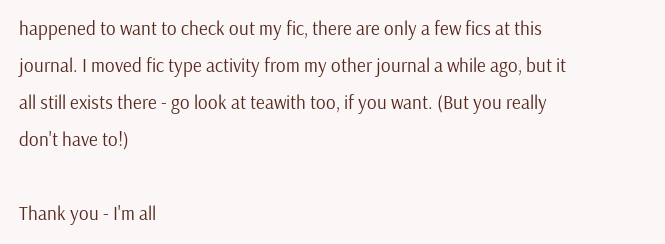happened to want to check out my fic, there are only a few fics at this journal. I moved fic type activity from my other journal a while ago, but it all still exists there - go look at teawith too, if you want. (But you really don't have to!)

Thank you - I'm all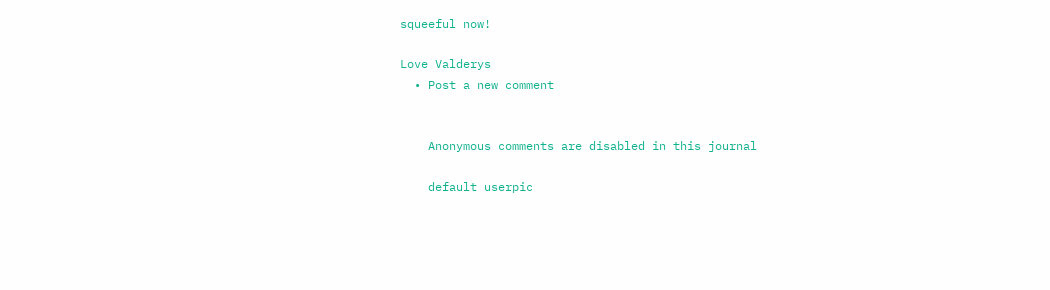squeeful now!

Love Valderys
  • Post a new comment


    Anonymous comments are disabled in this journal

    default userpic